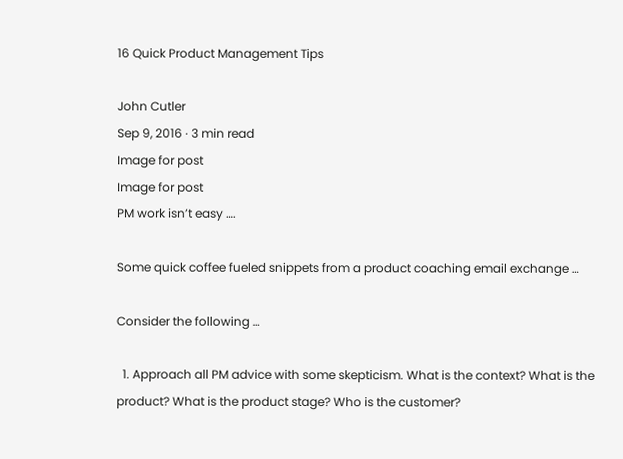16 Quick Product Management Tips

John Cutler
Sep 9, 2016 · 3 min read
Image for post
Image for post
PM work isn’t easy ….

Some quick coffee fueled snippets from a product coaching email exchange …

Consider the following …

  1. Approach all PM advice with some skepticism. What is the context? What is the product? What is the product stage? Who is the customer?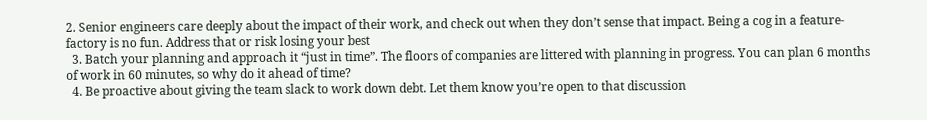2. Senior engineers care deeply about the impact of their work, and check out when they don’t sense that impact. Being a cog in a feature-factory is no fun. Address that or risk losing your best
  3. Batch your planning and approach it “just in time”. The floors of companies are littered with planning in progress. You can plan 6 months of work in 60 minutes, so why do it ahead of time?
  4. Be proactive about giving the team slack to work down debt. Let them know you’re open to that discussion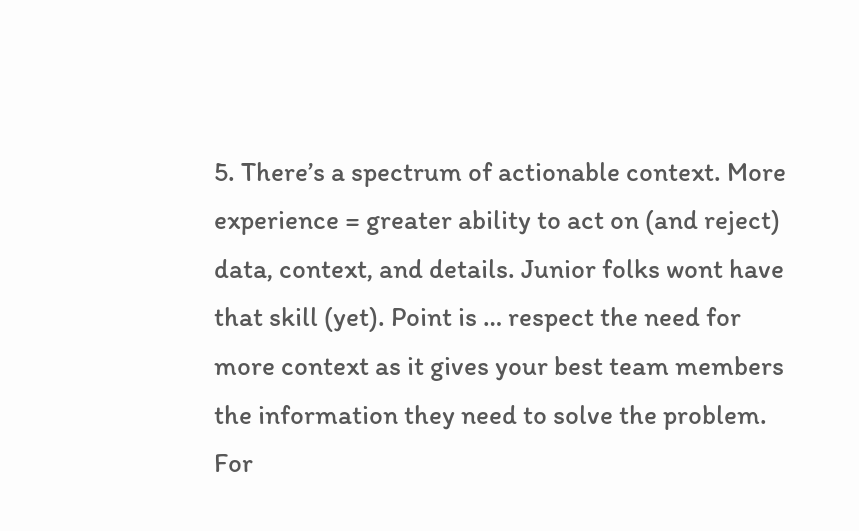5. There’s a spectrum of actionable context. More experience = greater ability to act on (and reject) data, context, and details. Junior folks wont have that skill (yet). Point is … respect the need for more context as it gives your best team members the information they need to solve the problem. For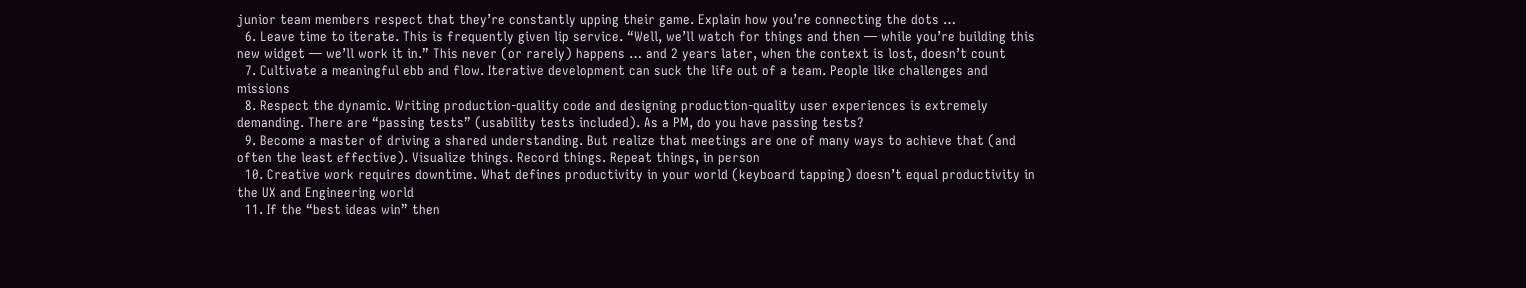junior team members respect that they’re constantly upping their game. Explain how you’re connecting the dots …
  6. Leave time to iterate. This is frequently given lip service. “Well, we’ll watch for things and then — while you’re building this new widget — we’ll work it in.” This never (or rarely) happens … and 2 years later, when the context is lost, doesn’t count
  7. Cultivate a meaningful ebb and flow. Iterative development can suck the life out of a team. People like challenges and missions
  8. Respect the dynamic. Writing production-quality code and designing production-quality user experiences is extremely demanding. There are “passing tests” (usability tests included). As a PM, do you have passing tests?
  9. Become a master of driving a shared understanding. But realize that meetings are one of many ways to achieve that (and often the least effective). Visualize things. Record things. Repeat things, in person
  10. Creative work requires downtime. What defines productivity in your world (keyboard tapping) doesn’t equal productivity in the UX and Engineering world
  11. If the “best ideas win” then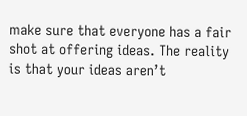make sure that everyone has a fair shot at offering ideas. The reality is that your ideas aren’t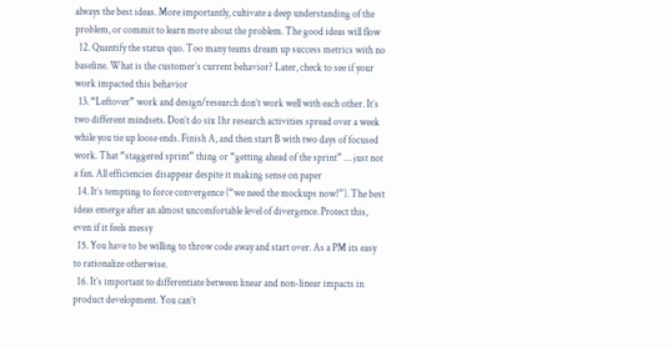always the best ideas. More importantly, cultivate a deep understanding of the problem, or commit to learn more about the problem. The good ideas will flow
  12. Quantify the status quo. Too many teams dream up success metrics with no baseline. What is the customer’s current behavior? Later, check to see if your work impacted this behavior
  13. “Leftover” work and design/research don’t work well with each other. It’s two different mindsets. Don’t do six 1hr research activities spread over a week while you tie up loose ends. Finish A, and then start B with two days of focused work. That “staggered sprint” thing or “getting ahead of the sprint” … just not a fan. All efficiencies disappear despite it making sense on paper
  14. It’s tempting to force convergence (“we need the mockups now!”). The best ideas emerge after an almost uncomfortable level of divergence. Protect this, even if it feels messy
  15. You have to be willing to throw code away and start over. As a PM its easy to rationalize otherwise.
  16. It’s important to differentiate between linear and non-linear impacts in product development. You can’t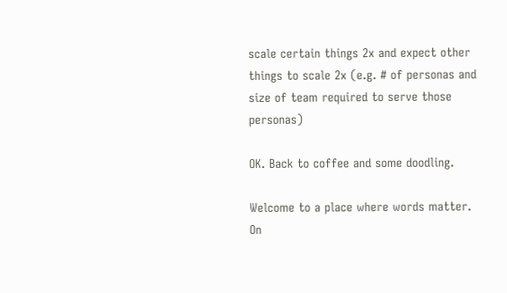scale certain things 2x and expect other things to scale 2x (e.g. # of personas and size of team required to serve those personas)

OK. Back to coffee and some doodling.

Welcome to a place where words matter. On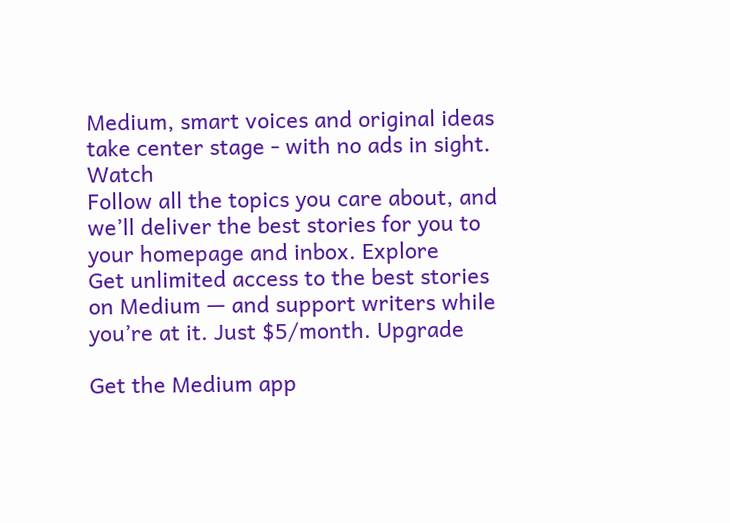Medium, smart voices and original ideas take center stage - with no ads in sight. Watch
Follow all the topics you care about, and we’ll deliver the best stories for you to your homepage and inbox. Explore
Get unlimited access to the best stories on Medium — and support writers while you’re at it. Just $5/month. Upgrade

Get the Medium app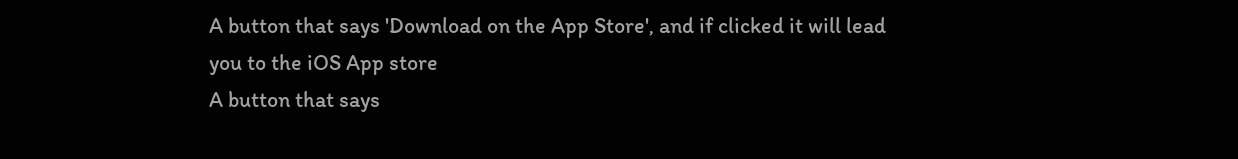A button that says 'Download on the App Store', and if clicked it will lead you to the iOS App store
A button that says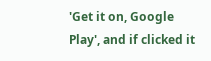'Get it on, Google Play', and if clicked it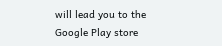will lead you to the Google Play store